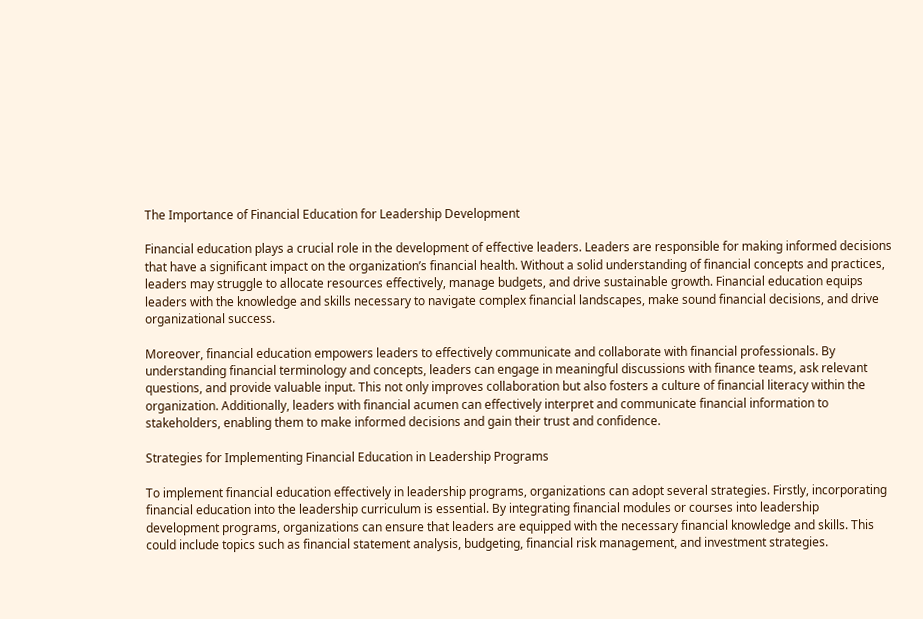The Importance of Financial Education for Leadership Development

Financial education plays a crucial role in the development of effective leaders. Leaders are responsible for making informed decisions that have a significant impact on the organization’s financial health. Without a solid understanding of financial concepts and practices, leaders may struggle to allocate resources effectively, manage budgets, and drive sustainable growth. Financial education equips leaders with the knowledge and skills necessary to navigate complex financial landscapes, make sound financial decisions, and drive organizational success.

Moreover, financial education empowers leaders to effectively communicate and collaborate with financial professionals. By understanding financial terminology and concepts, leaders can engage in meaningful discussions with finance teams, ask relevant questions, and provide valuable input. This not only improves collaboration but also fosters a culture of financial literacy within the organization. Additionally, leaders with financial acumen can effectively interpret and communicate financial information to stakeholders, enabling them to make informed decisions and gain their trust and confidence.

Strategies for Implementing Financial Education in Leadership Programs

To implement financial education effectively in leadership programs, organizations can adopt several strategies. Firstly, incorporating financial education into the leadership curriculum is essential. By integrating financial modules or courses into leadership development programs, organizations can ensure that leaders are equipped with the necessary financial knowledge and skills. This could include topics such as financial statement analysis, budgeting, financial risk management, and investment strategies.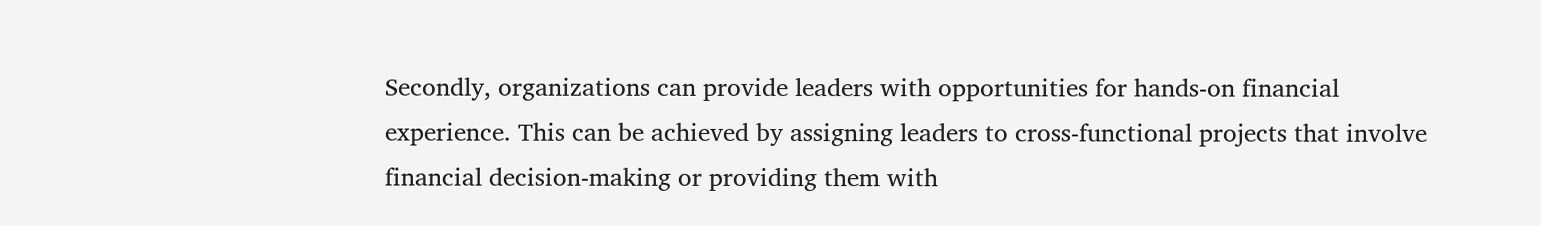Secondly, organizations can provide leaders with opportunities for hands-on financial experience. This can be achieved by assigning leaders to cross-functional projects that involve financial decision-making or providing them with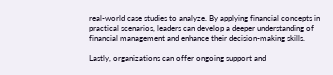real-world case studies to analyze. By applying financial concepts in practical scenarios, leaders can develop a deeper understanding of financial management and enhance their decision-making skills.

Lastly, organizations can offer ongoing support and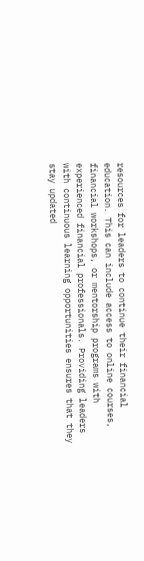resources for leaders to continue their financial education. This can include access to online courses, financial workshops, or mentorship programs with experienced financial professionals. Providing leaders with continuous learning opportunities ensures that they stay updated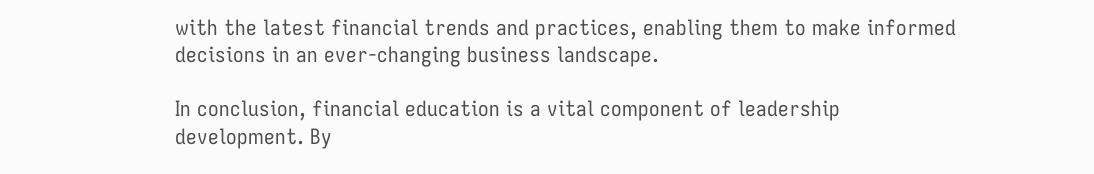with the latest financial trends and practices, enabling them to make informed decisions in an ever-changing business landscape.

In conclusion, financial education is a vital component of leadership development. By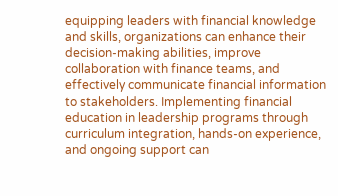equipping leaders with financial knowledge and skills, organizations can enhance their decision-making abilities, improve collaboration with finance teams, and effectively communicate financial information to stakeholders. Implementing financial education in leadership programs through curriculum integration, hands-on experience, and ongoing support can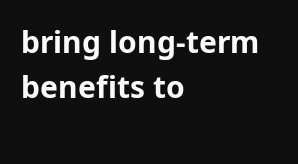bring long-term benefits to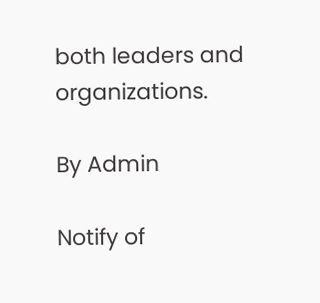both leaders and organizations.

By Admin

Notify of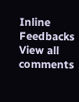Inline Feedbacks
View all comments